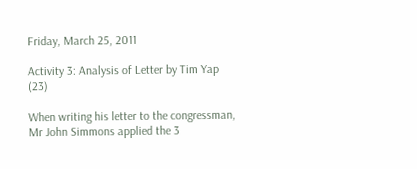Friday, March 25, 2011

Activity 3: Analysis of Letter by Tim Yap (23)

When writing his letter to the congressman, Mr John Simmons applied the 3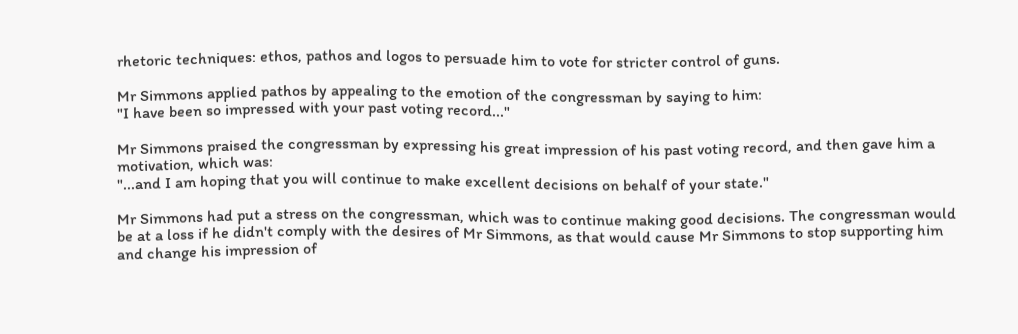rhetoric techniques: ethos, pathos and logos to persuade him to vote for stricter control of guns.

Mr Simmons applied pathos by appealing to the emotion of the congressman by saying to him:
"I have been so impressed with your past voting record..."

Mr Simmons praised the congressman by expressing his great impression of his past voting record, and then gave him a motivation, which was:
"...and I am hoping that you will continue to make excellent decisions on behalf of your state."

Mr Simmons had put a stress on the congressman, which was to continue making good decisions. The congressman would be at a loss if he didn't comply with the desires of Mr Simmons, as that would cause Mr Simmons to stop supporting him and change his impression of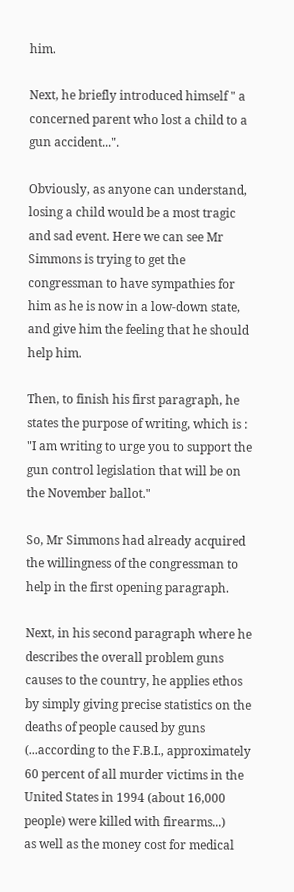him.

Next, he briefly introduced himself " a concerned parent who lost a child to a gun accident...".

Obviously, as anyone can understand, losing a child would be a most tragic and sad event. Here we can see Mr Simmons is trying to get the congressman to have sympathies for him as he is now in a low-down state, and give him the feeling that he should help him.

Then, to finish his first paragraph, he states the purpose of writing, which is :
"I am writing to urge you to support the gun control legislation that will be on the November ballot."

So, Mr Simmons had already acquired the willingness of the congressman to help in the first opening paragraph.

Next, in his second paragraph where he describes the overall problem guns causes to the country, he applies ethos by simply giving precise statistics on the deaths of people caused by guns
(...according to the F.B.I., approximately 60 percent of all murder victims in the United States in 1994 (about 16,000 people) were killed with firearms...)
as well as the money cost for medical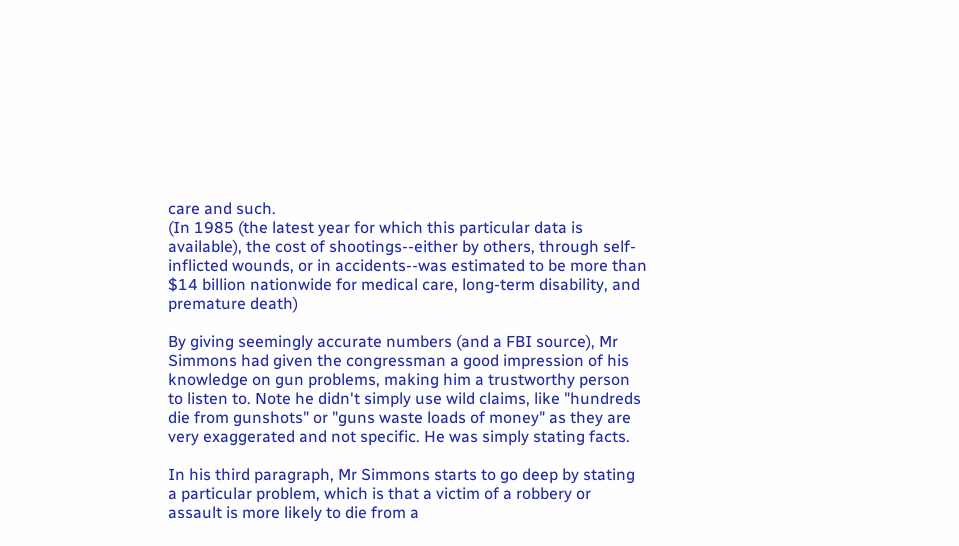care and such.
(In 1985 (the latest year for which this particular data is available), the cost of shootings--either by others, through self-inflicted wounds, or in accidents--was estimated to be more than $14 billion nationwide for medical care, long-term disability, and premature death)

By giving seemingly accurate numbers (and a FBI source), Mr Simmons had given the congressman a good impression of his knowledge on gun problems, making him a trustworthy person to listen to. Note he didn't simply use wild claims, like "hundreds die from gunshots" or "guns waste loads of money" as they are very exaggerated and not specific. He was simply stating facts.

In his third paragraph, Mr Simmons starts to go deep by stating a particular problem, which is that a victim of a robbery or assault is more likely to die from a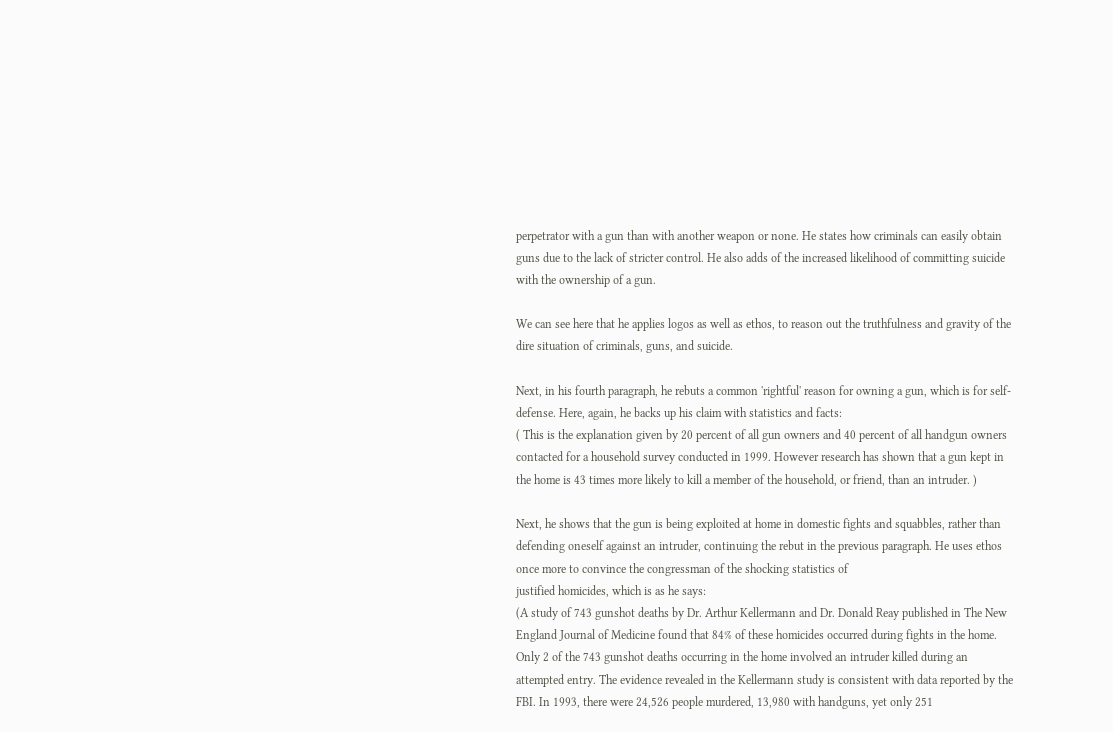perpetrator with a gun than with another weapon or none. He states how criminals can easily obtain guns due to the lack of stricter control. He also adds of the increased likelihood of committing suicide with the ownership of a gun.

We can see here that he applies logos as well as ethos, to reason out the truthfulness and gravity of the dire situation of criminals, guns, and suicide.

Next, in his fourth paragraph, he rebuts a common 'rightful' reason for owning a gun, which is for self-defense. Here, again, he backs up his claim with statistics and facts:
( This is the explanation given by 20 percent of all gun owners and 40 percent of all handgun owners contacted for a household survey conducted in 1999. However research has shown that a gun kept in the home is 43 times more likely to kill a member of the household, or friend, than an intruder. )

Next, he shows that the gun is being exploited at home in domestic fights and squabbles, rather than defending oneself against an intruder, continuing the rebut in the previous paragraph. He uses ethos once more to convince the congressman of the shocking statistics of
justified homicides, which is as he says:
(A study of 743 gunshot deaths by Dr. Arthur Kellermann and Dr. Donald Reay published in The New England Journal of Medicine found that 84% of these homicides occurred during fights in the home. Only 2 of the 743 gunshot deaths occurring in the home involved an intruder killed during an attempted entry. The evidence revealed in the Kellermann study is consistent with data reported by the FBI. In 1993, there were 24,526 people murdered, 13,980 with handguns, yet only 251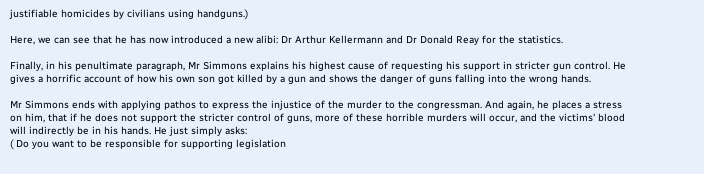justifiable homicides by civilians using handguns.)

Here, we can see that he has now introduced a new alibi: Dr Arthur Kellermann and Dr Donald Reay for the statistics.

Finally, in his penultimate paragraph, Mr Simmons explains his highest cause of requesting his support in stricter gun control. He gives a horrific account of how his own son got killed by a gun and shows the danger of guns falling into the wrong hands.

Mr Simmons ends with applying pathos to express the injustice of the murder to the congressman. And again, he places a stress on him, that if he does not support the stricter control of guns, more of these horrible murders will occur, and the victims' blood will indirectly be in his hands. He just simply asks:
( Do you want to be responsible for supporting legislation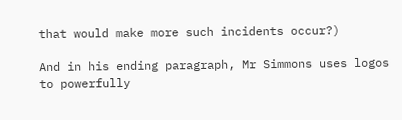that would make more such incidents occur?)

And in his ending paragraph, Mr Simmons uses logos to powerfully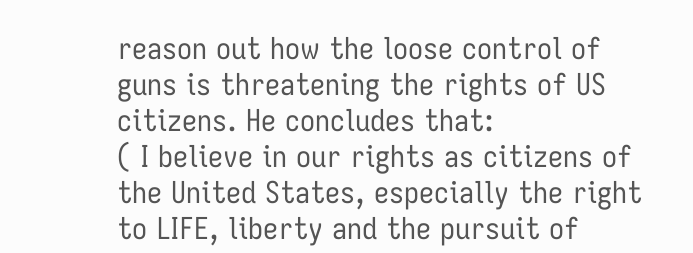reason out how the loose control of guns is threatening the rights of US citizens. He concludes that:
( I believe in our rights as citizens of the United States, especially the right to LIFE, liberty and the pursuit of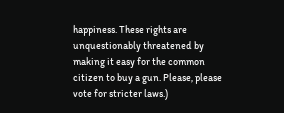happiness. These rights are unquestionably threatened by making it easy for the common citizen to buy a gun. Please, please vote for stricter laws.)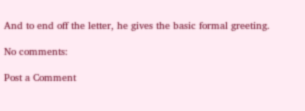And to end off the letter, he gives the basic formal greeting.

No comments:

Post a Comment